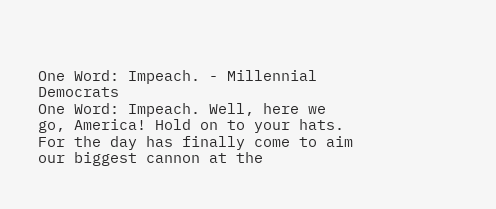One Word: Impeach. - Millennial Democrats
One Word: Impeach. Well, here we go, America! Hold on to your hats. For the day has finally come to aim our biggest cannon at the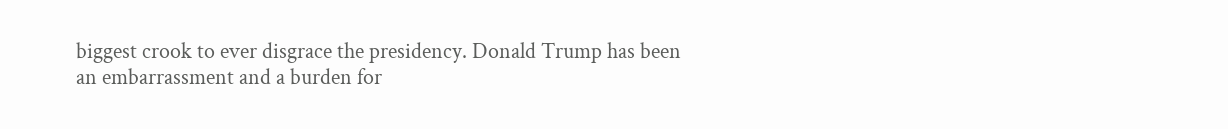biggest crook to ever disgrace the presidency. Donald Trump has been an embarrassment and a burden for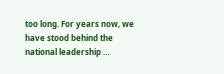too long. For years now, we have stood behind the national leadership …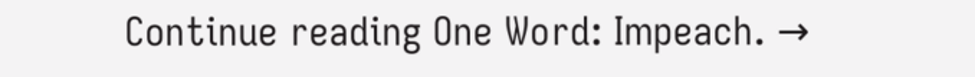Continue reading One Word: Impeach. →